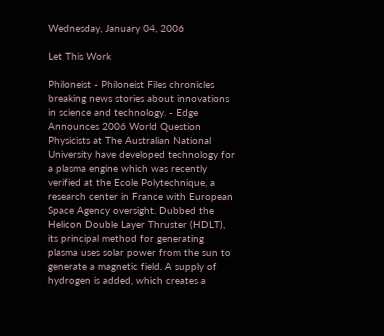Wednesday, January 04, 2006

Let This Work

Philoneist - Philoneist Files chronicles breaking news stories about innovations in science and technology. - Edge Announces 2006 World Question
Physicists at The Australian National University have developed technology for a plasma engine which was recently verified at the Ecole Polytechnique, a research center in France with European Space Agency oversight. Dubbed the Helicon Double Layer Thruster (HDLT), its principal method for generating plasma uses solar power from the sun to generate a magnetic field. A supply of hydrogen is added, which creates a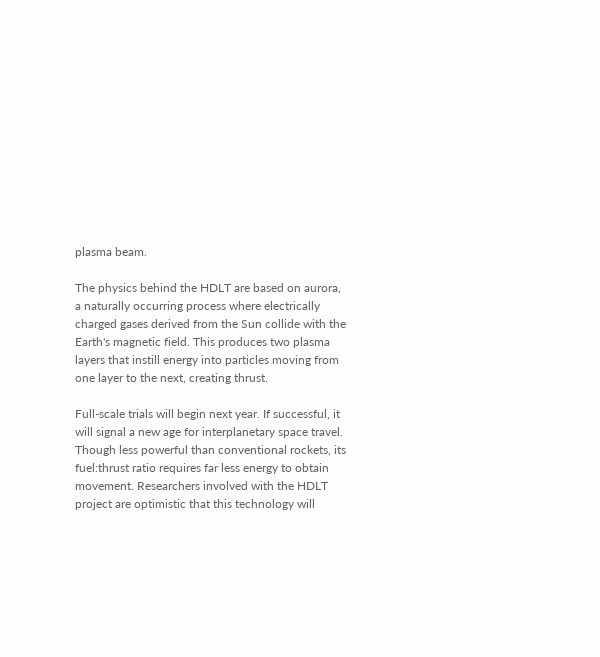plasma beam.

The physics behind the HDLT are based on aurora, a naturally occurring process where electrically charged gases derived from the Sun collide with the Earth's magnetic field. This produces two plasma layers that instill energy into particles moving from one layer to the next, creating thrust.

Full-scale trials will begin next year. If successful, it will signal a new age for interplanetary space travel. Though less powerful than conventional rockets, its fuel:thrust ratio requires far less energy to obtain movement. Researchers involved with the HDLT project are optimistic that this technology will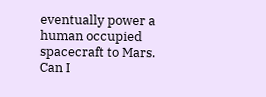eventually power a human occupied spacecraft to Mars.
Can I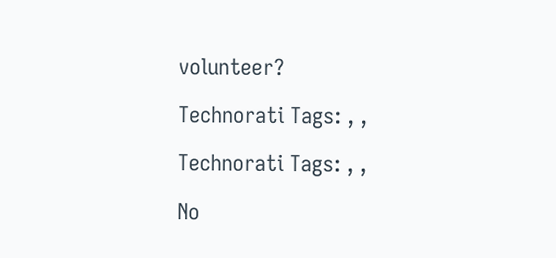volunteer?

Technorati Tags: , ,

Technorati Tags: , ,

No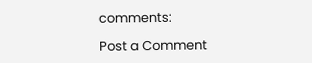comments:

Post a Comment